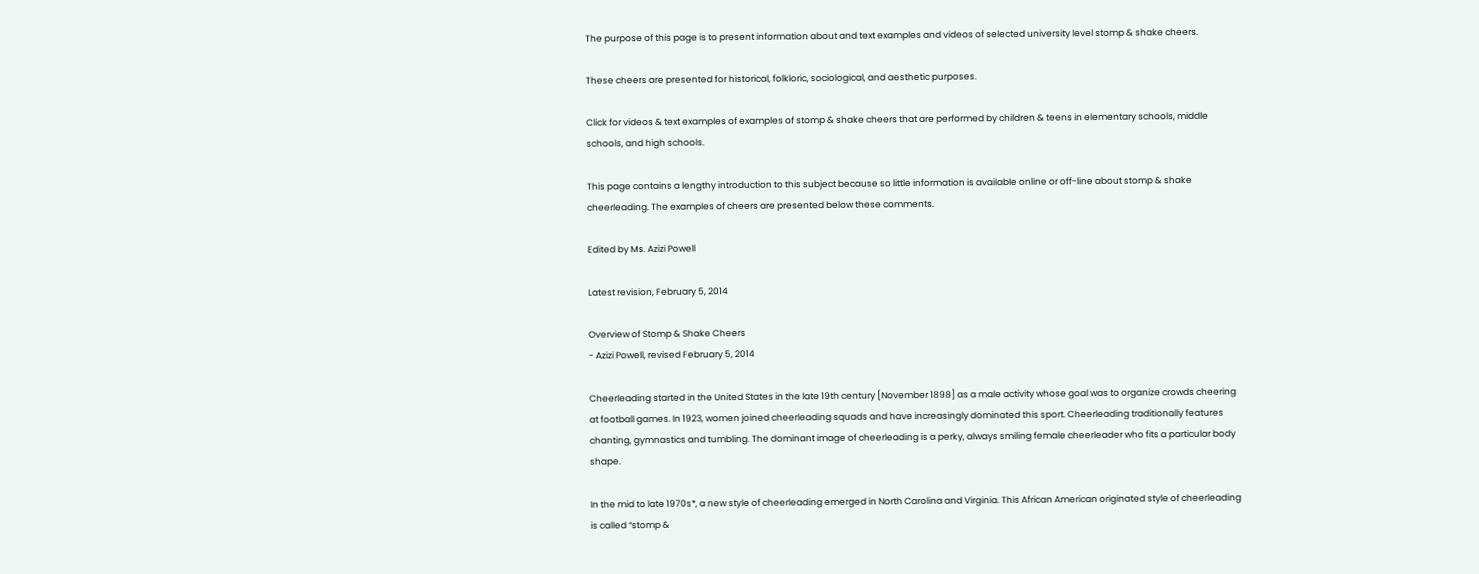The purpose of this page is to present information about and text examples and videos of selected university level stomp & shake cheers.

These cheers are presented for historical, folkloric, sociological, and aesthetic purposes.

Click for videos & text examples of examples of stomp & shake cheers that are performed by children & teens in elementary schools, middle schools, and high schools.

This page contains a lengthy introduction to this subject because so little information is available online or off-line about stomp & shake cheerleading. The examples of cheers are presented below these comments.

Edited by Ms. Azizi Powell

Latest revision, February 5, 2014

Overview of Stomp & Shake Cheers
- Azizi Powell, revised February 5, 2014

Cheerleading started in the United States in the late 19th century [November 1898] as a male activity whose goal was to organize crowds cheering at football games. In 1923, women joined cheerleading squads and have increasingly dominated this sport. Cheerleading traditionally features chanting, gymnastics and tumbling. The dominant image of cheerleading is a perky, always smiling female cheerleader who fits a particular body shape.

In the mid to late 1970s*, a new style of cheerleading emerged in North Carolina and Virginia. This African American originated style of cheerleading is called “stomp &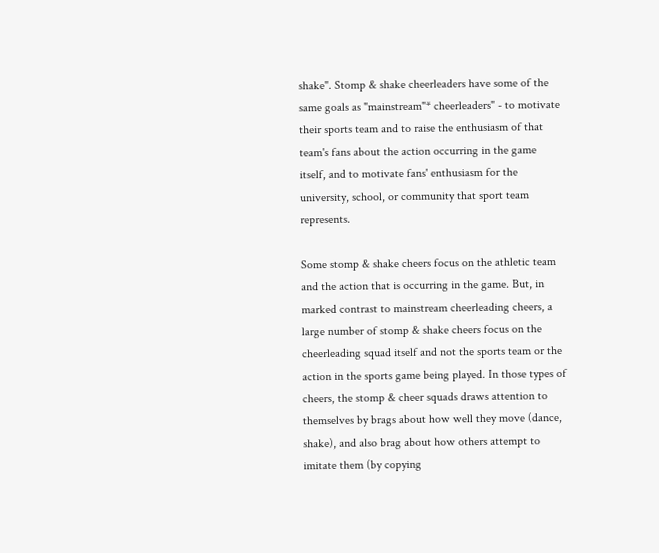shake". Stomp & shake cheerleaders have some of the same goals as "mainstream"* cheerleaders" - to motivate their sports team and to raise the enthusiasm of that team's fans about the action occurring in the game itself, and to motivate fans' enthusiasm for the university, school, or community that sport team represents.

Some stomp & shake cheers focus on the athletic team and the action that is occurring in the game. But, in marked contrast to mainstream cheerleading cheers, a large number of stomp & shake cheers focus on the cheerleading squad itself and not the sports team or the action in the sports game being played. In those types of cheers, the stomp & cheer squads draws attention to themselves by brags about how well they move (dance, shake), and also brag about how others attempt to imitate them (by copying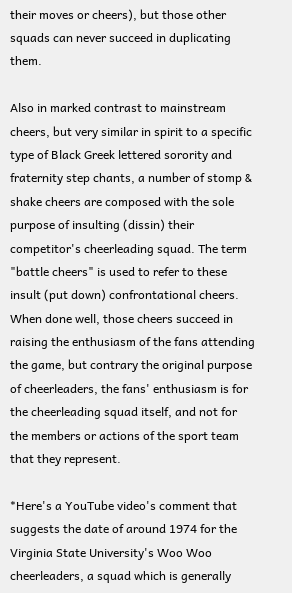their moves or cheers), but those other squads can never succeed in duplicating them.

Also in marked contrast to mainstream cheers, but very similar in spirit to a specific type of Black Greek lettered sorority and fraternity step chants, a number of stomp & shake cheers are composed with the sole purpose of insulting (dissin) their competitor's cheerleading squad. The term "battle cheers" is used to refer to these insult (put down) confrontational cheers. When done well, those cheers succeed in raising the enthusiasm of the fans attending the game, but contrary the original purpose of cheerleaders, the fans' enthusiasm is for the cheerleading squad itself, and not for the members or actions of the sport team that they represent.

*Here's a YouTube video's comment that suggests the date of around 1974 for the Virginia State University's Woo Woo cheerleaders, a squad which is generally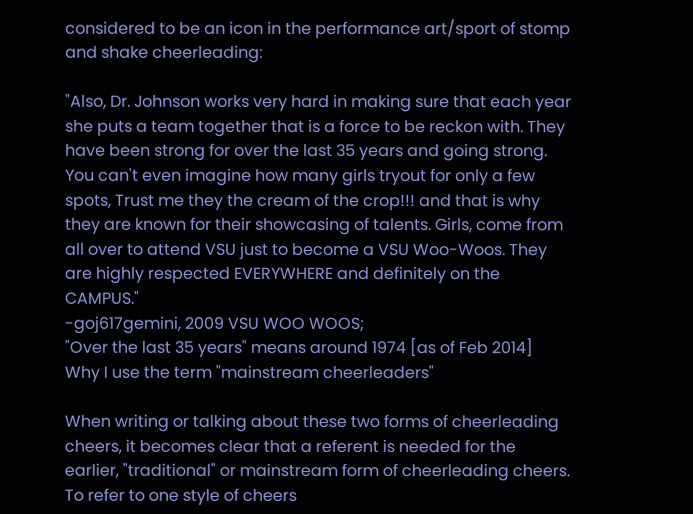considered to be an icon in the performance art/sport of stomp and shake cheerleading:

"Also, Dr. Johnson works very hard in making sure that each year she puts a team together that is a force to be reckon with. They have been strong for over the last 35 years and going strong. You can't even imagine how many girls tryout for only a few spots, Trust me they the cream of the crop!!! and that is why they are known for their showcasing of talents. Girls, come from all over to attend VSU just to become a VSU Woo-Woos. They are highly respected EVERYWHERE and definitely on the CAMPUS."
-goj617gemini, 2009 VSU WOO WOOS;
"Over the last 35 years" means around 1974 [as of Feb 2014]
Why I use the term "mainstream cheerleaders"

When writing or talking about these two forms of cheerleading cheers, it becomes clear that a referent is needed for the earlier, "traditional" or mainstream form of cheerleading cheers. To refer to one style of cheers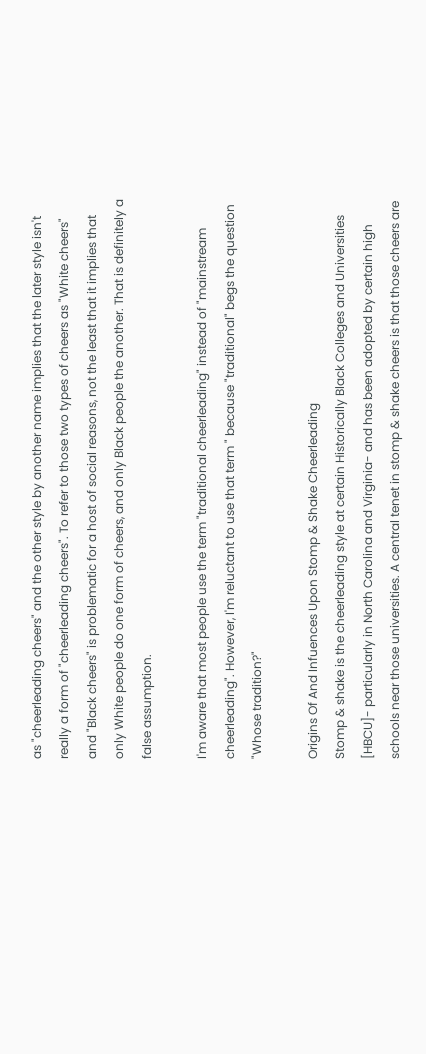as "cheerleading cheers" and the other style by another name implies that the later style isn't really a form of "cheerleading cheers". To refer to those two types of cheers as "White cheers" and "Black cheers" is problematic for a host of social reasons, not the least that it implies that only White people do one form of cheers, and only Black people the another. That is definitely a false assumption.

I'm aware that most people use the term "traditional cheerleading" instead of "mainstream cheerleading". However, I'm reluctant to use that term " because "traditional" begs the question "Whose tradition?"

Origins Of And Infuences Upon Stomp & Shake Cheerleading
Stomp & shake is the cheerleading style at certain Historically Black Colleges and Universities [HBCU]- particularly in North Carolina and Virginia- and has been adopted by certain high schools near those universities. A central tenet in stomp & shake cheers is that those cheers are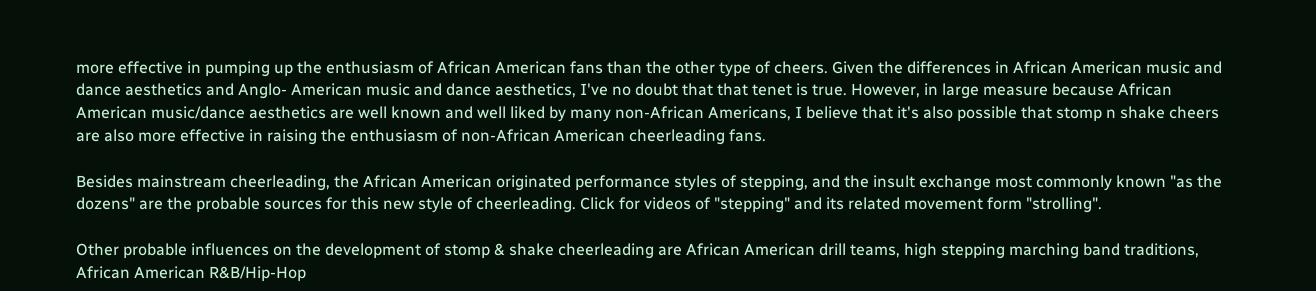more effective in pumping up the enthusiasm of African American fans than the other type of cheers. Given the differences in African American music and dance aesthetics and Anglo- American music and dance aesthetics, I've no doubt that that tenet is true. However, in large measure because African American music/dance aesthetics are well known and well liked by many non-African Americans, I believe that it's also possible that stomp n shake cheers are also more effective in raising the enthusiasm of non-African American cheerleading fans.

Besides mainstream cheerleading, the African American originated performance styles of stepping, and the insult exchange most commonly known "as the dozens" are the probable sources for this new style of cheerleading. Click for videos of "stepping" and its related movement form "strolling".

Other probable influences on the development of stomp & shake cheerleading are African American drill teams, high stepping marching band traditions, African American R&B/Hip-Hop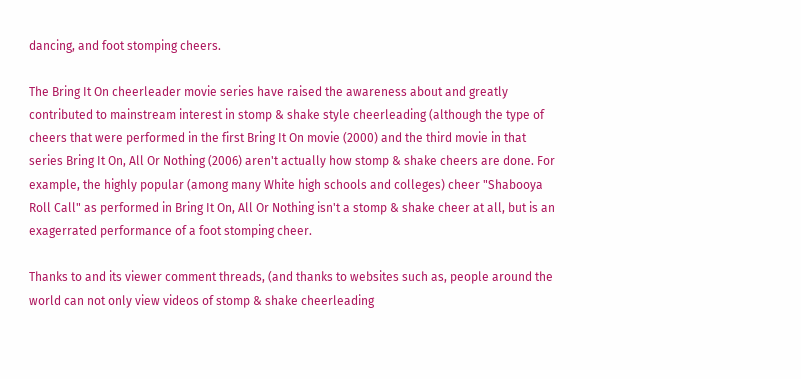dancing, and foot stomping cheers.

The Bring It On cheerleader movie series have raised the awareness about and greatly contributed to mainstream interest in stomp & shake style cheerleading (although the type of cheers that were performed in the first Bring It On movie (2000) and the third movie in that series Bring It On, All Or Nothing (2006) aren't actually how stomp & shake cheers are done. For example, the highly popular (among many White high schools and colleges) cheer "Shabooya Roll Call" as performed in Bring It On, All Or Nothing isn't a stomp & shake cheer at all, but is an exagerrated performance of a foot stomping cheer.

Thanks to and its viewer comment threads, (and thanks to websites such as, people around the world can not only view videos of stomp & shake cheerleading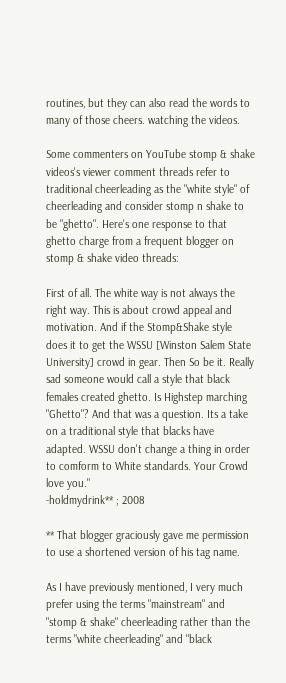routines, but they can also read the words to many of those cheers. watching the videos.

Some commenters on YouTube stomp & shake videos's viewer comment threads refer to traditional cheerleading as the "white style" of cheerleading and consider stomp n shake to be "ghetto". Here's one response to that ghetto charge from a frequent blogger on stomp & shake video threads:

First of all. The white way is not always the right way. This is about crowd appeal and motivation. And if the Stomp&Shake style does it to get the WSSU [Winston Salem State University] crowd in gear. Then So be it. Really sad someone would call a style that black females created ghetto. Is Highstep marching "Ghetto"? And that was a question. Its a take on a traditional style that blacks have adapted. WSSU don't change a thing in order to comform to White standards. Your Crowd love you."
-holdmydrink** ; 2008

** That blogger graciously gave me permission to use a shortened version of his tag name.

As I have previously mentioned, I very much prefer using the terms "mainstream" and "stomp & shake" cheerleading rather than the terms "white cheerleading" and "black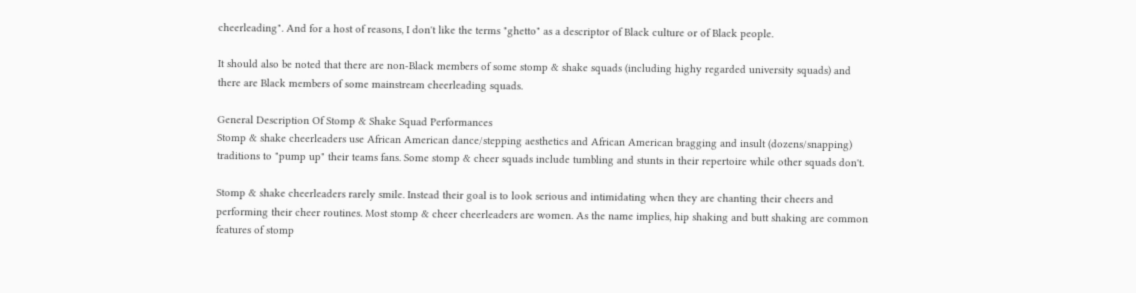cheerleading". And for a host of reasons, I don't like the terms "ghetto" as a descriptor of Black culture or of Black people.

It should also be noted that there are non-Black members of some stomp & shake squads (including highy regarded university squads) and there are Black members of some mainstream cheerleading squads.

General Description Of Stomp & Shake Squad Performances
Stomp & shake cheerleaders use African American dance/stepping aesthetics and African American bragging and insult (dozens/snapping) traditions to "pump up" their teams fans. Some stomp & cheer squads include tumbling and stunts in their repertoire while other squads don't.

Stomp & shake cheerleaders rarely smile. Instead their goal is to look serious and intimidating when they are chanting their cheers and performing their cheer routines. Most stomp & cheer cheerleaders are women. As the name implies, hip shaking and butt shaking are common features of stomp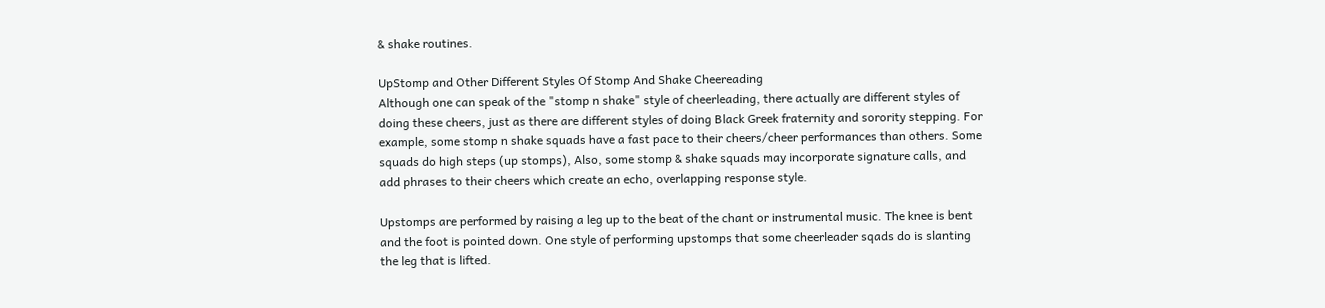& shake routines.

UpStomp and Other Different Styles Of Stomp And Shake Cheereading
Although one can speak of the "stomp n shake" style of cheerleading, there actually are different styles of doing these cheers, just as there are different styles of doing Black Greek fraternity and sorority stepping. For example, some stomp n shake squads have a fast pace to their cheers/cheer performances than others. Some squads do high steps (up stomps), Also, some stomp & shake squads may incorporate signature calls, and add phrases to their cheers which create an echo, overlapping response style.

Upstomps are performed by raising a leg up to the beat of the chant or instrumental music. The knee is bent and the foot is pointed down. One style of performing upstomps that some cheerleader sqads do is slanting the leg that is lifted.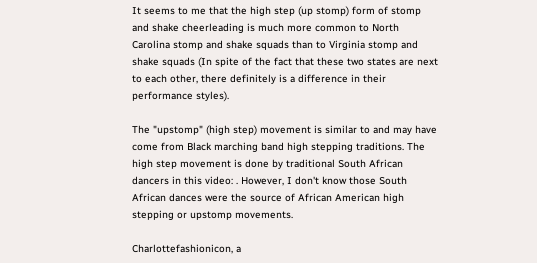It seems to me that the high step (up stomp) form of stomp and shake cheerleading is much more common to North Carolina stomp and shake squads than to Virginia stomp and shake squads (In spite of the fact that these two states are next to each other, there definitely is a difference in their performance styles).

The "upstomp" (high step) movement is similar to and may have come from Black marching band high stepping traditions. The high step movement is done by traditional South African dancers in this video: . However, I don't know those South African dances were the source of African American high stepping or upstomp movements.

Charlottefashionicon, a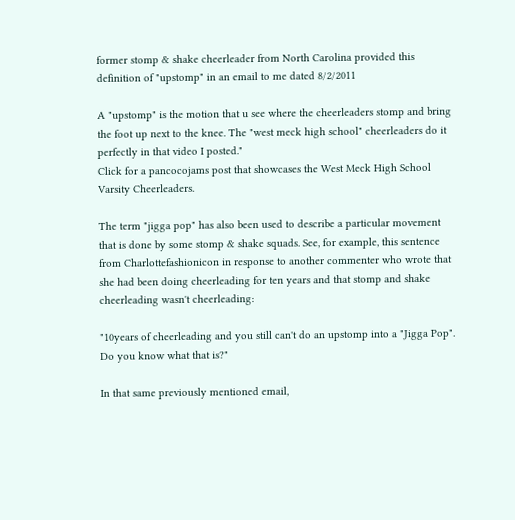former stomp & shake cheerleader from North Carolina provided this definition of "upstomp" in an email to me dated 8/2/2011

A "upstomp" is the motion that u see where the cheerleaders stomp and bring the foot up next to the knee. The "west meck high school" cheerleaders do it perfectly in that video I posted."
Click for a pancocojams post that showcases the West Meck High School Varsity Cheerleaders.

The term "jigga pop" has also been used to describe a particular movement that is done by some stomp & shake squads. See, for example, this sentence from Charlottefashionicon in response to another commenter who wrote that she had been doing cheerleading for ten years and that stomp and shake cheerleading wasn't cheerleading:

"10years of cheerleading and you still can't do an upstomp into a "Jigga Pop". Do you know what that is?"

In that same previously mentioned email,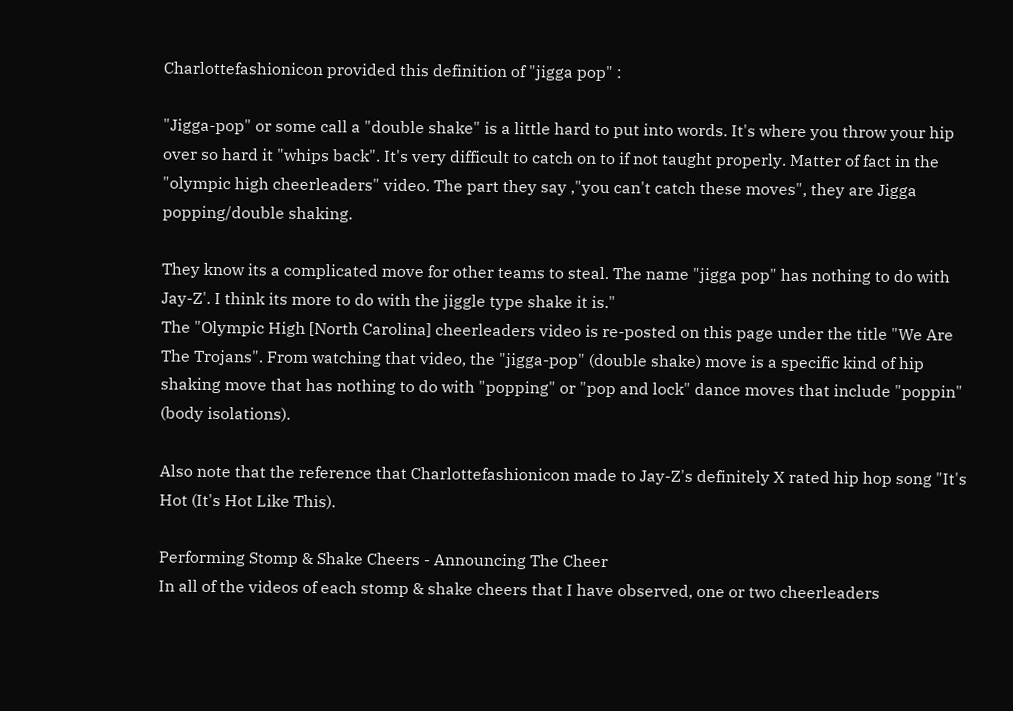Charlottefashionicon provided this definition of "jigga pop" :

"Jigga-pop" or some call a "double shake" is a little hard to put into words. It's where you throw your hip over so hard it "whips back". It's very difficult to catch on to if not taught properly. Matter of fact in the "olympic high cheerleaders" video. The part they say ,"you can't catch these moves", they are Jigga popping/double shaking.

They know its a complicated move for other teams to steal. The name "jigga pop" has nothing to do with Jay-Z'. I think its more to do with the jiggle type shake it is."
The "Olympic High [North Carolina] cheerleaders video is re-posted on this page under the title "We Are The Trojans". From watching that video, the "jigga-pop" (double shake) move is a specific kind of hip shaking move that has nothing to do with "popping" or "pop and lock" dance moves that include "poppin" (body isolations).

Also note that the reference that Charlottefashionicon made to Jay-Z's definitely X rated hip hop song "It's Hot (It's Hot Like This).

Performing Stomp & Shake Cheers - Announcing The Cheer
In all of the videos of each stomp & shake cheers that I have observed, one or two cheerleaders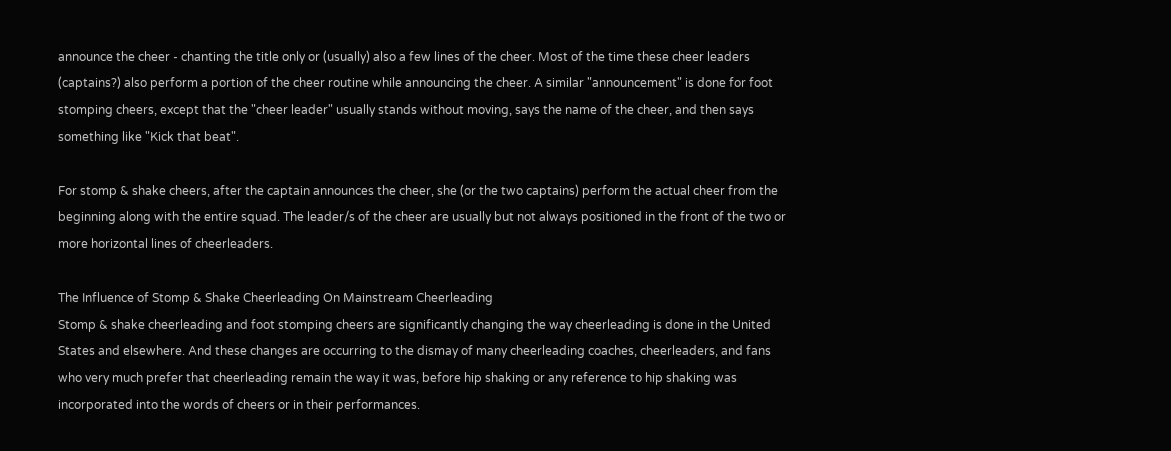announce the cheer - chanting the title only or (usually) also a few lines of the cheer. Most of the time these cheer leaders (captains?) also perform a portion of the cheer routine while announcing the cheer. A similar "announcement" is done for foot stomping cheers, except that the "cheer leader" usually stands without moving, says the name of the cheer, and then says something like "Kick that beat".

For stomp & shake cheers, after the captain announces the cheer, she (or the two captains) perform the actual cheer from the beginning along with the entire squad. The leader/s of the cheer are usually but not always positioned in the front of the two or more horizontal lines of cheerleaders.

The Influence of Stomp & Shake Cheerleading On Mainstream Cheerleading
Stomp & shake cheerleading and foot stomping cheers are significantly changing the way cheerleading is done in the United States and elsewhere. And these changes are occurring to the dismay of many cheerleading coaches, cheerleaders, and fans who very much prefer that cheerleading remain the way it was, before hip shaking or any reference to hip shaking was incorporated into the words of cheers or in their performances.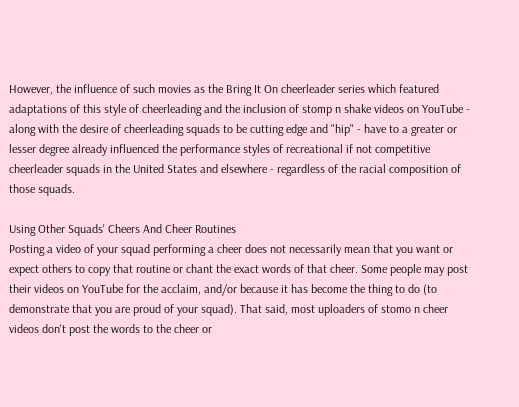However, the influence of such movies as the Bring It On cheerleader series which featured adaptations of this style of cheerleading and the inclusion of stomp n shake videos on YouTube - along with the desire of cheerleading squads to be cutting edge and "hip" - have to a greater or lesser degree already influenced the performance styles of recreational if not competitive cheerleader squads in the United States and elsewhere - regardless of the racial composition of those squads.

Using Other Squads' Cheers And Cheer Routines
Posting a video of your squad performing a cheer does not necessarily mean that you want or expect others to copy that routine or chant the exact words of that cheer. Some people may post their videos on YouTube for the acclaim, and/or because it has become the thing to do (to demonstrate that you are proud of your squad). That said, most uploaders of stomo n cheer videos don't post the words to the cheer or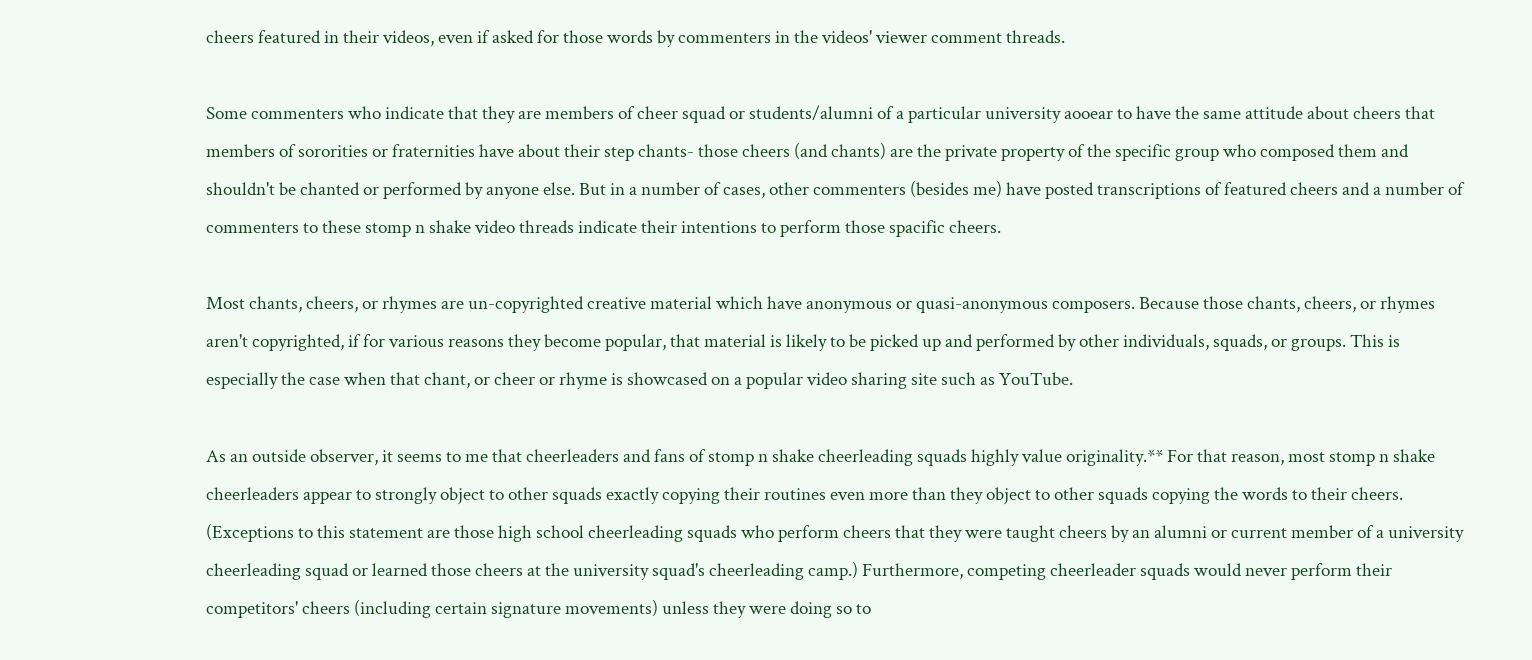cheers featured in their videos, even if asked for those words by commenters in the videos' viewer comment threads.

Some commenters who indicate that they are members of cheer squad or students/alumni of a particular university aooear to have the same attitude about cheers that members of sororities or fraternities have about their step chants- those cheers (and chants) are the private property of the specific group who composed them and shouldn't be chanted or performed by anyone else. But in a number of cases, other commenters (besides me) have posted transcriptions of featured cheers and a number of commenters to these stomp n shake video threads indicate their intentions to perform those spacific cheers.

Most chants, cheers, or rhymes are un-copyrighted creative material which have anonymous or quasi-anonymous composers. Because those chants, cheers, or rhymes aren't copyrighted, if for various reasons they become popular, that material is likely to be picked up and performed by other individuals, squads, or groups. This is especially the case when that chant, or cheer or rhyme is showcased on a popular video sharing site such as YouTube.

As an outside observer, it seems to me that cheerleaders and fans of stomp n shake cheerleading squads highly value originality.** For that reason, most stomp n shake cheerleaders appear to strongly object to other squads exactly copying their routines even more than they object to other squads copying the words to their cheers. (Exceptions to this statement are those high school cheerleading squads who perform cheers that they were taught cheers by an alumni or current member of a university cheerleading squad or learned those cheers at the university squad's cheerleading camp.) Furthermore, competing cheerleader squads would never perform their competitors' cheers (including certain signature movements) unless they were doing so to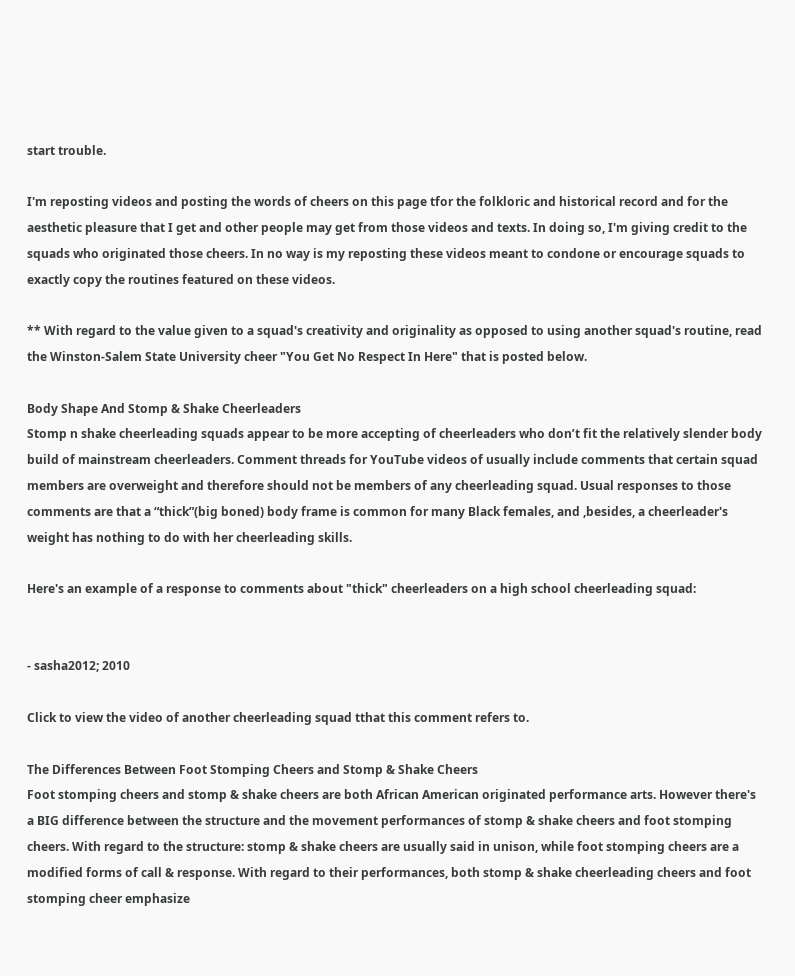start trouble.

I'm reposting videos and posting the words of cheers on this page tfor the folkloric and historical record and for the aesthetic pleasure that I get and other people may get from those videos and texts. In doing so, I'm giving credit to the squads who originated those cheers. In no way is my reposting these videos meant to condone or encourage squads to exactly copy the routines featured on these videos.

** With regard to the value given to a squad's creativity and originality as opposed to using another squad's routine, read the Winston-Salem State University cheer "You Get No Respect In Here" that is posted below.

Body Shape And Stomp & Shake Cheerleaders
Stomp n shake cheerleading squads appear to be more accepting of cheerleaders who don’t fit the relatively slender body build of mainstream cheerleaders. Comment threads for YouTube videos of usually include comments that certain squad members are overweight and therefore should not be members of any cheerleading squad. Usual responses to those comments are that a “thick”(big boned) body frame is common for many Black females, and ,besides, a cheerleader's weight has nothing to do with her cheerleading skills.

Here's an example of a response to comments about "thick" cheerleaders on a high school cheerleading squad:


- sasha2012; 2010

Click to view the video of another cheerleading squad tthat this comment refers to.

The Differences Between Foot Stomping Cheers and Stomp & Shake Cheers
Foot stomping cheers and stomp & shake cheers are both African American originated performance arts. However there's a BIG difference between the structure and the movement performances of stomp & shake cheers and foot stomping cheers. With regard to the structure: stomp & shake cheers are usually said in unison, while foot stomping cheers are a modified forms of call & response. With regard to their performances, both stomp & shake cheerleading cheers and foot stomping cheer emphasize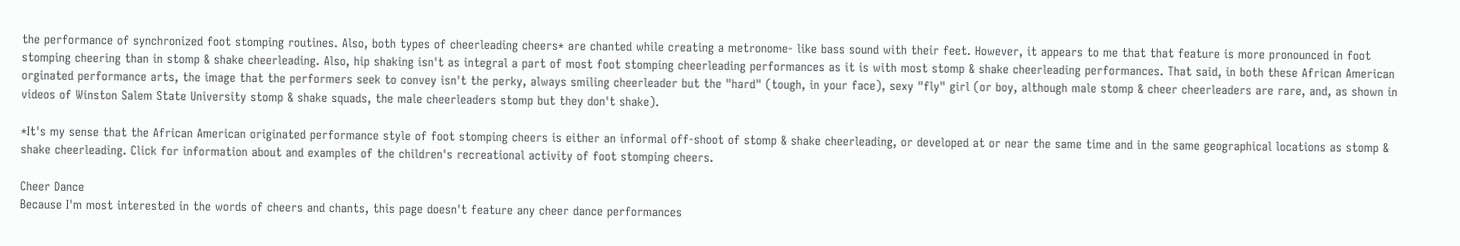the performance of synchronized foot stomping routines. Also, both types of cheerleading cheers* are chanted while creating a metronome- like bass sound with their feet. However, it appears to me that that feature is more pronounced in foot stomping cheering than in stomp & shake cheerleading. Also, hip shaking isn't as integral a part of most foot stomping cheerleading performances as it is with most stomp & shake cheerleading performances. That said, in both these African American orginated performance arts, the image that the performers seek to convey isn't the perky, always smiling cheerleader but the "hard" (tough, in your face), sexy "fly" girl (or boy, although male stomp & cheer cheerleaders are rare, and, as shown in videos of Winston Salem State University stomp & shake squads, the male cheerleaders stomp but they don't shake).

*It's my sense that the African American originated performance style of foot stomping cheers is either an informal off-shoot of stomp & shake cheerleading, or developed at or near the same time and in the same geographical locations as stomp & shake cheerleading. Click for information about and examples of the children's recreational activity of foot stomping cheers.

Cheer Dance
Because I'm most interested in the words of cheers and chants, this page doesn't feature any cheer dance performances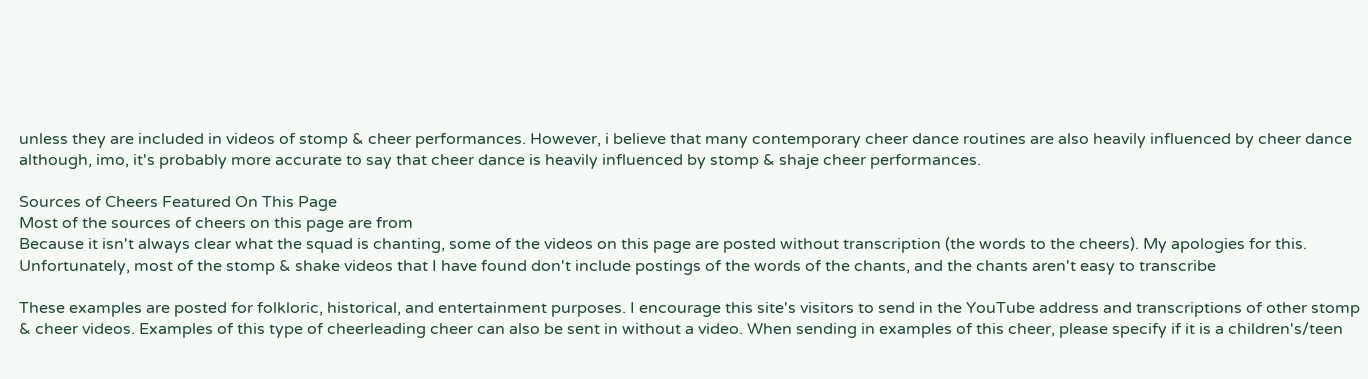unless they are included in videos of stomp & cheer performances. However, i believe that many contemporary cheer dance routines are also heavily influenced by cheer dance although, imo, it's probably more accurate to say that cheer dance is heavily influenced by stomp & shaje cheer performances.

Sources of Cheers Featured On This Page
Most of the sources of cheers on this page are from
Because it isn't always clear what the squad is chanting, some of the videos on this page are posted without transcription (the words to the cheers). My apologies for this. Unfortunately, most of the stomp & shake videos that I have found don't include postings of the words of the chants, and the chants aren't easy to transcribe

These examples are posted for folkloric, historical, and entertainment purposes. I encourage this site's visitors to send in the YouTube address and transcriptions of other stomp & cheer videos. Examples of this type of cheerleading cheer can also be sent in without a video. When sending in examples of this cheer, please specify if it is a children's/teen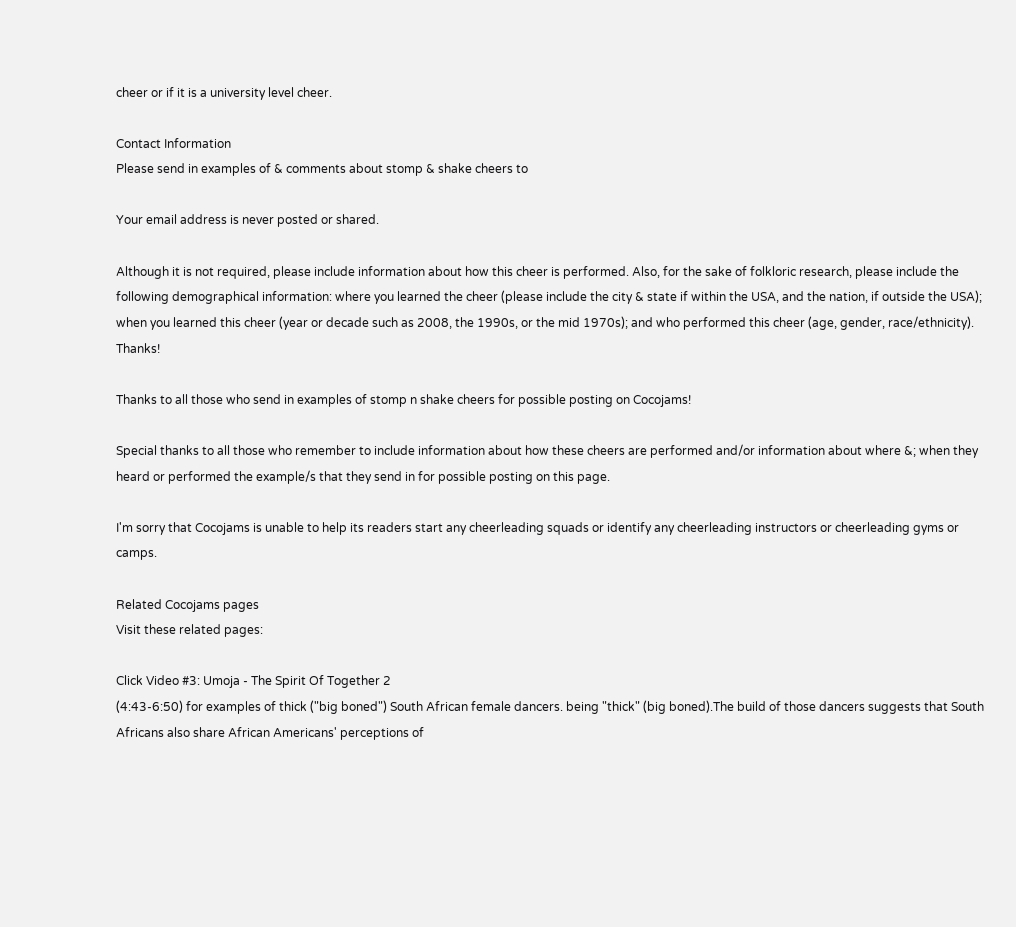cheer or if it is a university level cheer.

Contact Information
Please send in examples of & comments about stomp & shake cheers to

Your email address is never posted or shared.

Although it is not required, please include information about how this cheer is performed. Also, for the sake of folkloric research, please include the following demographical information: where you learned the cheer (please include the city & state if within the USA, and the nation, if outside the USA); when you learned this cheer (year or decade such as 2008, the 1990s, or the mid 1970s); and who performed this cheer (age, gender, race/ethnicity). Thanks!

Thanks to all those who send in examples of stomp n shake cheers for possible posting on Cocojams!

Special thanks to all those who remember to include information about how these cheers are performed and/or information about where &; when they heard or performed the example/s that they send in for possible posting on this page.

I'm sorry that Cocojams is unable to help its readers start any cheerleading squads or identify any cheerleading instructors or cheerleading gyms or camps.

Related Cocojams pages
Visit these related pages:

Click Video #3: Umoja - The Spirit Of Together 2
(4:43-6:50) for examples of thick ("big boned") South African female dancers. being "thick" (big boned).The build of those dancers suggests that South Africans also share African Americans' perceptions of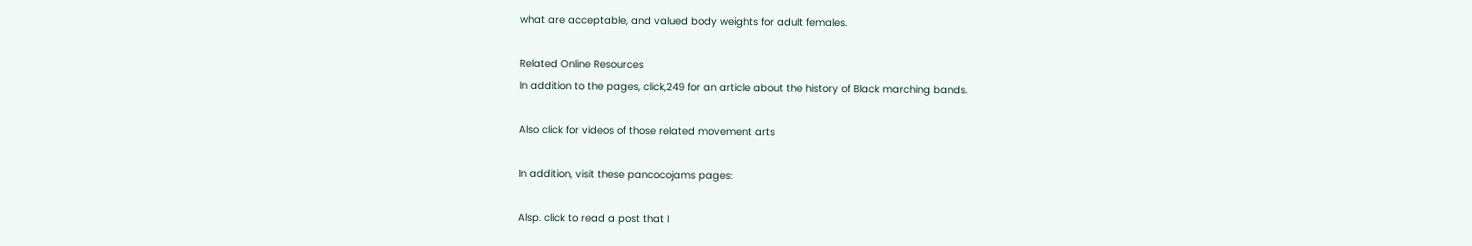what are acceptable, and valued body weights for adult females.

Related Online Resources
In addition to the pages, click,249 for an article about the history of Black marching bands.

Also click for videos of those related movement arts

In addition, visit these pancocojams pages:

Alsp. click to read a post that I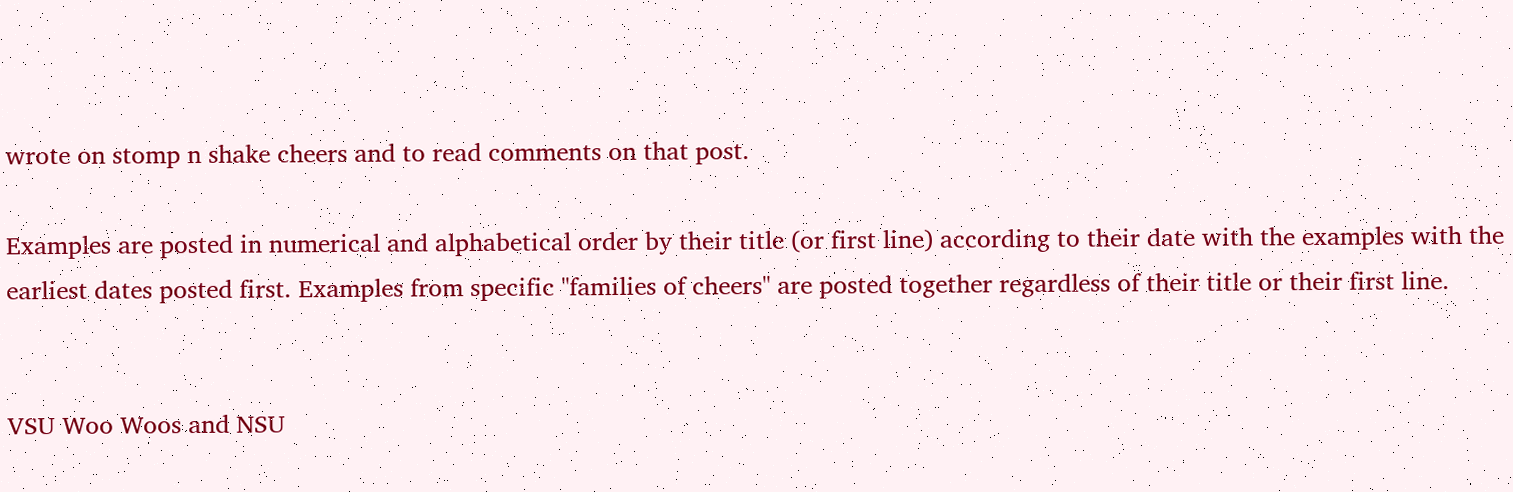wrote on stomp n shake cheers and to read comments on that post.

Examples are posted in numerical and alphabetical order by their title (or first line) according to their date with the examples with the earliest dates posted first. Examples from specific "families of cheers" are posted together regardless of their title or their first line.


VSU Woo Woos and NSU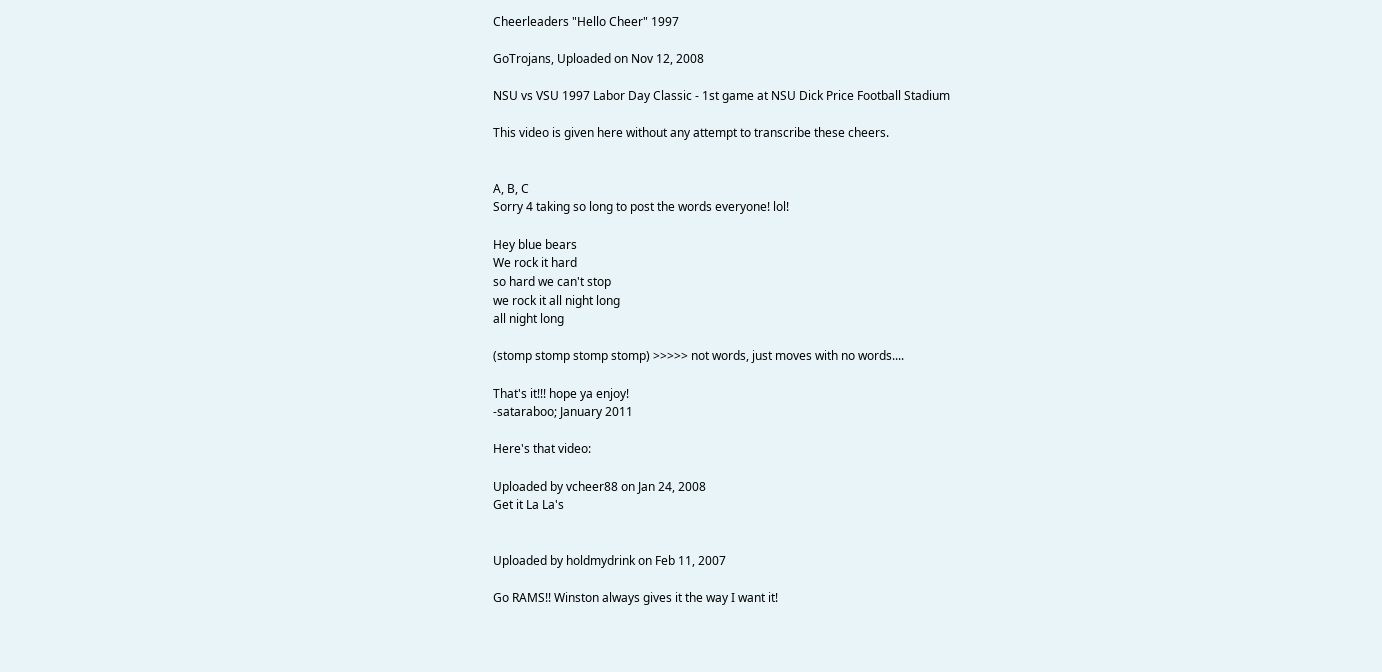Cheerleaders "Hello Cheer" 1997

GoTrojans, Uploaded on Nov 12, 2008

NSU vs VSU 1997 Labor Day Classic - 1st game at NSU Dick Price Football Stadium

This video is given here without any attempt to transcribe these cheers.


A, B, C
Sorry 4 taking so long to post the words everyone! lol!

Hey blue bears
We rock it hard
so hard we can't stop
we rock it all night long
all night long

(stomp stomp stomp stomp) >>>>> not words, just moves with no words....

That's it!!! hope ya enjoy!
-sataraboo; January 2011

Here's that video:

Uploaded by vcheer88 on Jan 24, 2008
Get it La La's


Uploaded by holdmydrink on Feb 11, 2007

Go RAMS!! Winston always gives it the way I want it!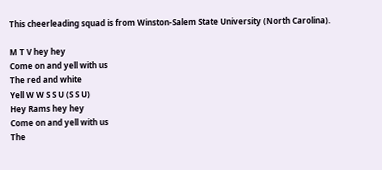This cheerleading squad is from Winston-Salem State University (North Carolina).

M T V hey hey
Come on and yell with us
The red and white
Yell W W S S U (S S U)
Hey Rams hey hey
Come on and yell with us
The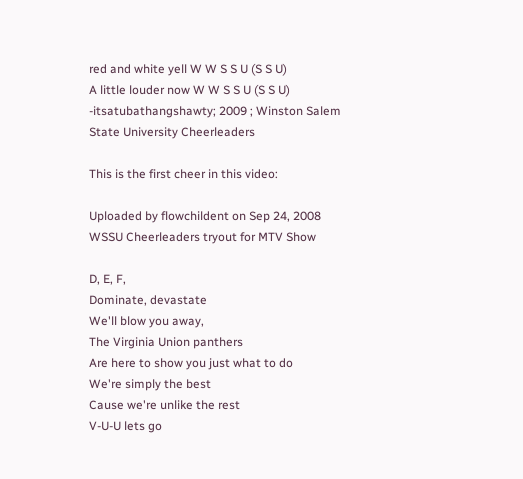red and white yell W W S S U (S S U)
A little louder now W W S S U (S S U)
-itsatubathangshawty; 2009 ; Winston Salem State University Cheerleaders

This is the first cheer in this video:

Uploaded by flowchildent on Sep 24, 2008
WSSU Cheerleaders tryout for MTV Show

D, E, F,
Dominate, devastate
We'll blow you away,
The Virginia Union panthers
Are here to show you just what to do
We're simply the best
Cause we're unlike the rest
V-U-U lets go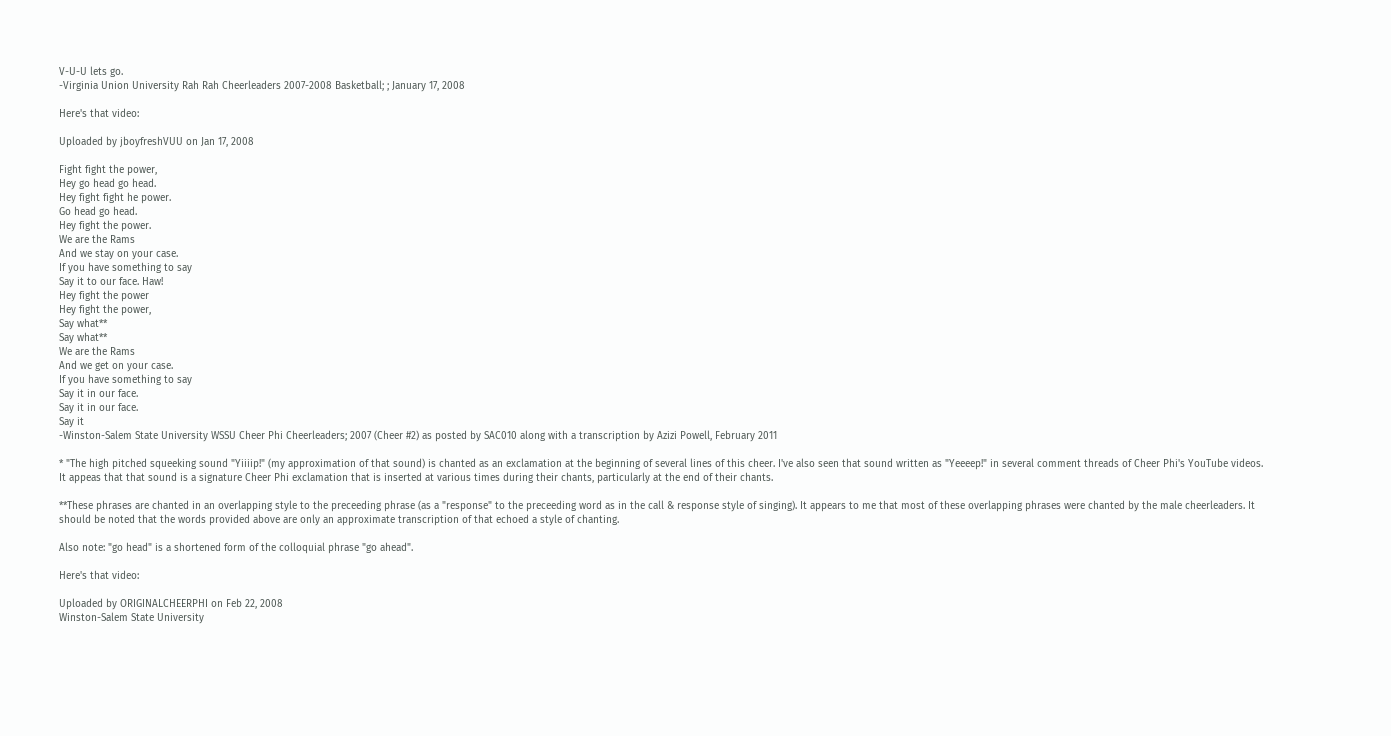V-U-U lets go.
-Virginia Union University Rah Rah Cheerleaders 2007-2008 Basketball; ; January 17, 2008

Here's that video:

Uploaded by jboyfreshVUU on Jan 17, 2008

Fight fight the power,
Hey go head go head.
Hey fight fight he power.
Go head go head.
Hey fight the power.
We are the Rams
And we stay on your case.
If you have something to say
Say it to our face. Haw!
Hey fight the power
Hey fight the power,
Say what**
Say what**
We are the Rams
And we get on your case.
If you have something to say
Say it in our face.
Say it in our face.
Say it
-Winston-Salem State University WSSU Cheer Phi Cheerleaders; 2007 (Cheer #2) as posted by SAC010 along with a transcription by Azizi Powell, February 2011

* "The high pitched squeeking sound "Yiiiip!" (my approximation of that sound) is chanted as an exclamation at the beginning of several lines of this cheer. I've also seen that sound written as "Yeeeep!" in several comment threads of Cheer Phi's YouTube videos. It appeas that that sound is a signature Cheer Phi exclamation that is inserted at various times during their chants, particularly at the end of their chants.

**These phrases are chanted in an overlapping style to the preceeding phrase (as a "response" to the preceeding word as in the call & response style of singing). It appears to me that most of these overlapping phrases were chanted by the male cheerleaders. It should be noted that the words provided above are only an approximate transcription of that echoed a style of chanting.

Also note: "go head" is a shortened form of the colloquial phrase "go ahead".

Here's that video:

Uploaded by ORIGINALCHEERPHI on Feb 22, 2008
Winston-Salem State University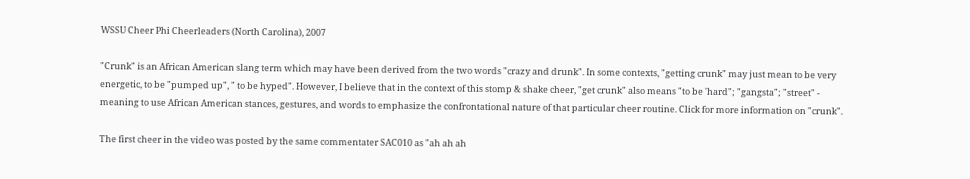WSSU Cheer Phi Cheerleaders (North Carolina), 2007

"Crunk" is an African American slang term which may have been derived from the two words "crazy and drunk". In some contexts, "getting crunk" may just mean to be very energetic, to be "pumped up", " to be hyped". However, I believe that in the context of this stomp & shake cheer, "get crunk" also means "to be 'hard"; "gangsta"; "street" - meaning to use African American stances, gestures, and words to emphasize the confrontational nature of that particular cheer routine. Click for more information on "crunk".

The first cheer in the video was posted by the same commentater SAC010 as "ah ah ah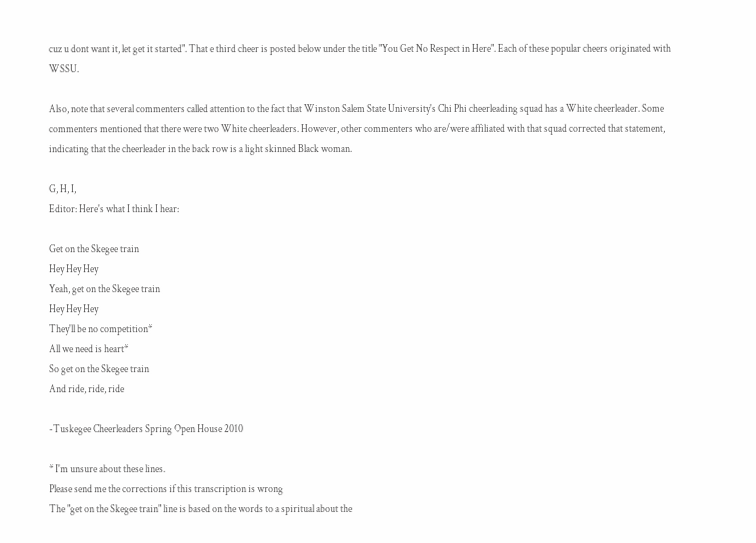cuz u dont want it, let get it started". That e third cheer is posted below under the title "You Get No Respect in Here". Each of these popular cheers originated with WSSU.

Also, note that several commenters called attention to the fact that Winston Salem State University's Chi Phi cheerleading squad has a White cheerleader. Some commenters mentioned that there were two White cheerleaders. However, other commenters who are/were affiliated with that squad corrected that statement, indicating that the cheerleader in the back row is a light skinned Black woman.

G, H, I,
Editor: Here's what I think I hear:

Get on the Skegee train
Hey Hey Hey
Yeah, get on the Skegee train
Hey Hey Hey
They'll be no competition*
All we need is heart*
So get on the Skegee train
And ride, ride, ride

-Tuskegee Cheerleaders Spring Open House 2010

* I'm unsure about these lines.
Please send me the corrections if this transcription is wrong
The "get on the Skegee train" line is based on the words to a spiritual about the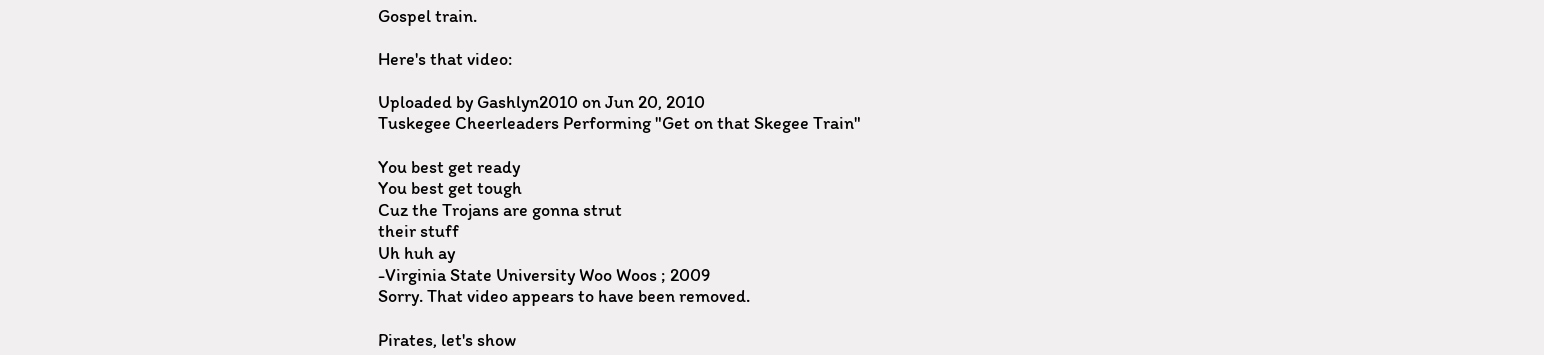Gospel train.

Here's that video:

Uploaded by Gashlyn2010 on Jun 20, 2010
Tuskegee Cheerleaders Performing "Get on that Skegee Train"

You best get ready
You best get tough
Cuz the Trojans are gonna strut
their stuff
Uh huh ay
-Virginia State University Woo Woos ; 2009
Sorry. That video appears to have been removed.

Pirates, let's show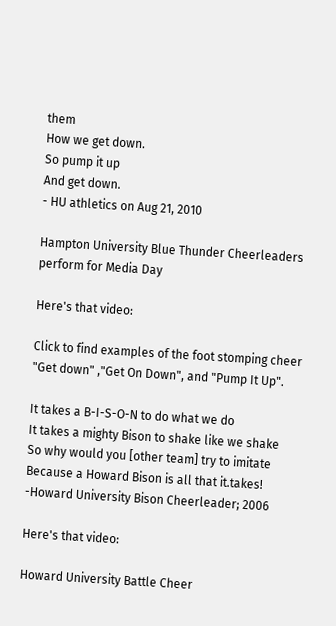them
How we get down.
So pump it up
And get down.
- HU athletics on Aug 21, 2010

Hampton University Blue Thunder Cheerleaders perform for Media Day

Here's that video:

Click to find examples of the foot stomping cheer "Get down" ,"Get On Down", and "Pump It Up".

It takes a B-I-S-O-N to do what we do
It takes a mighty Bison to shake like we shake
So why would you [other team] try to imitate
Because a Howard Bison is all that it.takes!
-Howard University Bison Cheerleader; 2006

Here's that video:

Howard University Battle Cheer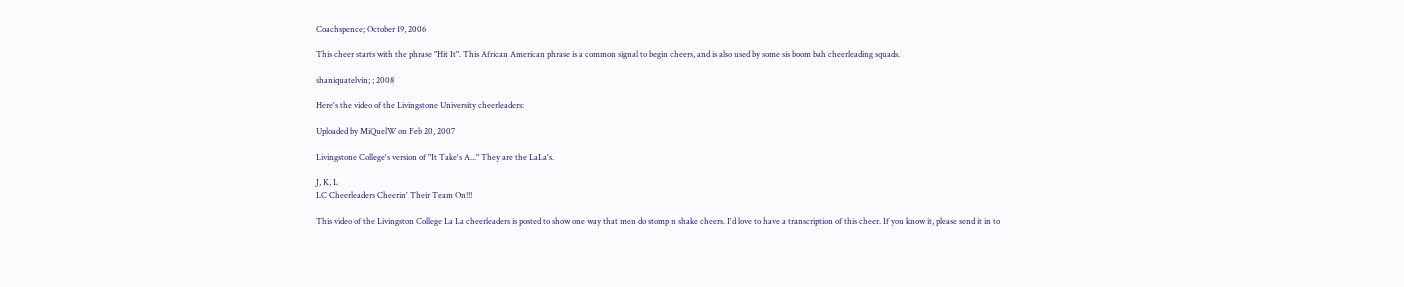Coachspence; October 19, 2006

This cheer starts with the phrase "Hit It". This African American phrase is a common signal to begin cheers, and is also used by some sis boom bah cheerleading squads.

shaniquatelvin; ; 2008

Here's the video of the Livingstone University cheerleaders:

Uploaded by MiQuelW on Feb 20, 2007

Livingstone College's version of "It Take's A..." They are the LaLa's.

J, K, L
LC Cheerleaders Cheerin' Their Team On!!!

This video of the Livingston College La La cheerleaders is posted to show one way that men do stomp n shake cheers. I'd love to have a transcription of this cheer. If you know it, please send it in to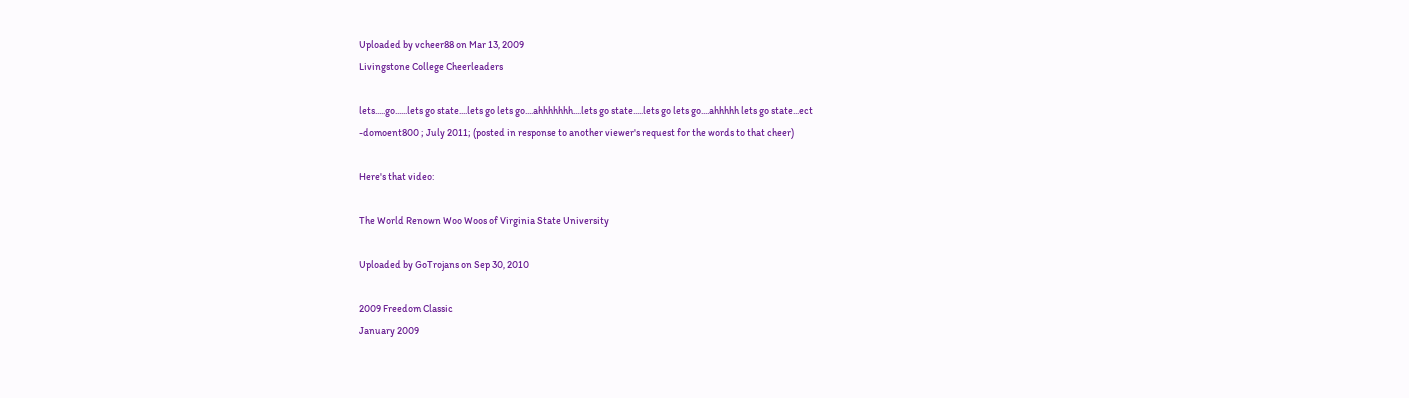Uploaded by vcheer88 on Mar 13, 2009
Livingstone College Cheerleaders

lets.....go......lets go state....lets go lets go....ahhhhhhh....lets go state.....lets go lets go....ahhhhh lets go state...ect
-domoent800 ; July 2011; (posted in response to another viewer's request for the words to that cheer)

Here's that video:

The World Renown Woo Woos of Virginia State University

Uploaded by GoTrojans on Sep 30, 2010

2009 Freedom Classic
January 2009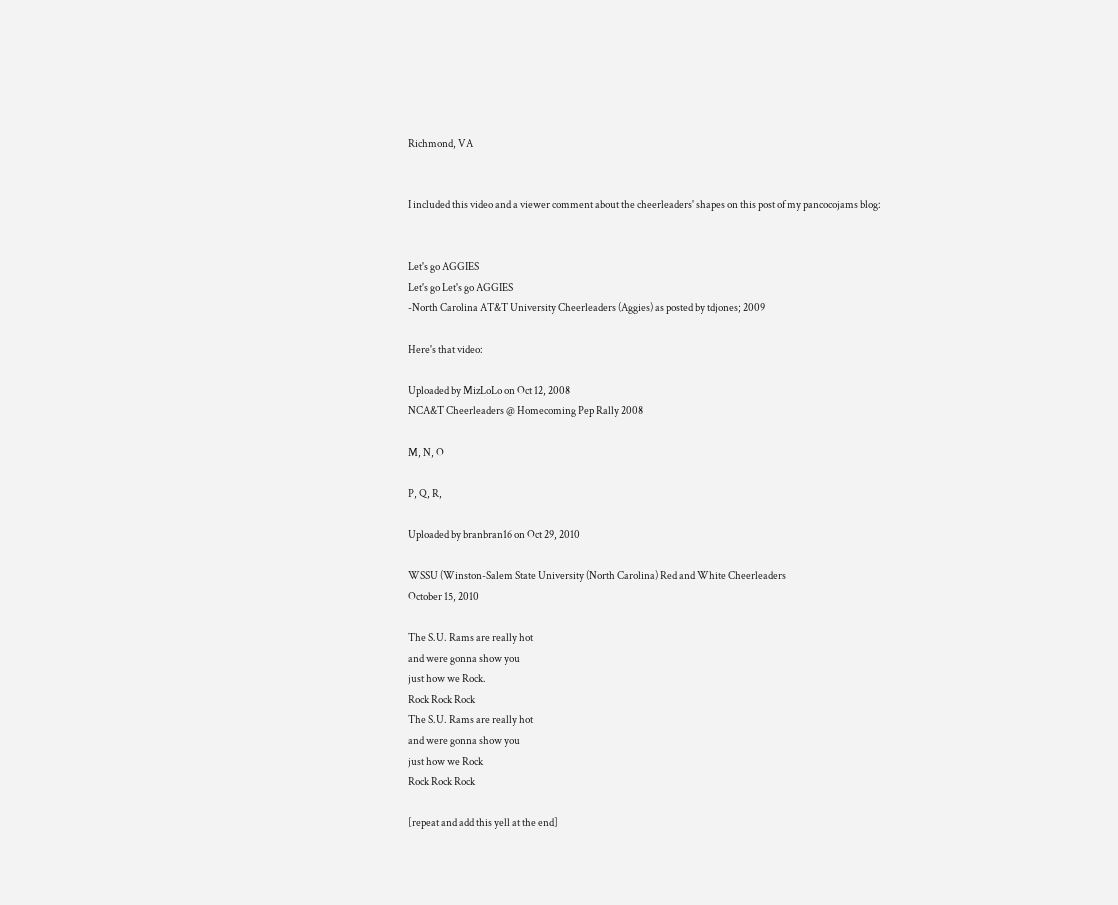Richmond, VA


I included this video and a viewer comment about the cheerleaders' shapes on this post of my pancocojams blog:


Let's go AGGIES
Let's go Let's go AGGIES
-North Carolina AT&T University Cheerleaders (Aggies) as posted by tdjones; 2009

Here's that video:

Uploaded by MizLoLo on Oct 12, 2008
NCA&T Cheerleaders @ Homecoming Pep Rally 2008

M, N, O

P, Q, R,

Uploaded by branbran16 on Oct 29, 2010

WSSU (Winston-Salem State University (North Carolina) Red and White Cheerleaders
October 15, 2010

The S.U. Rams are really hot
and were gonna show you
just how we Rock.
Rock Rock Rock
The S.U. Rams are really hot
and were gonna show you
just how we Rock
Rock Rock Rock

[repeat and add this yell at the end]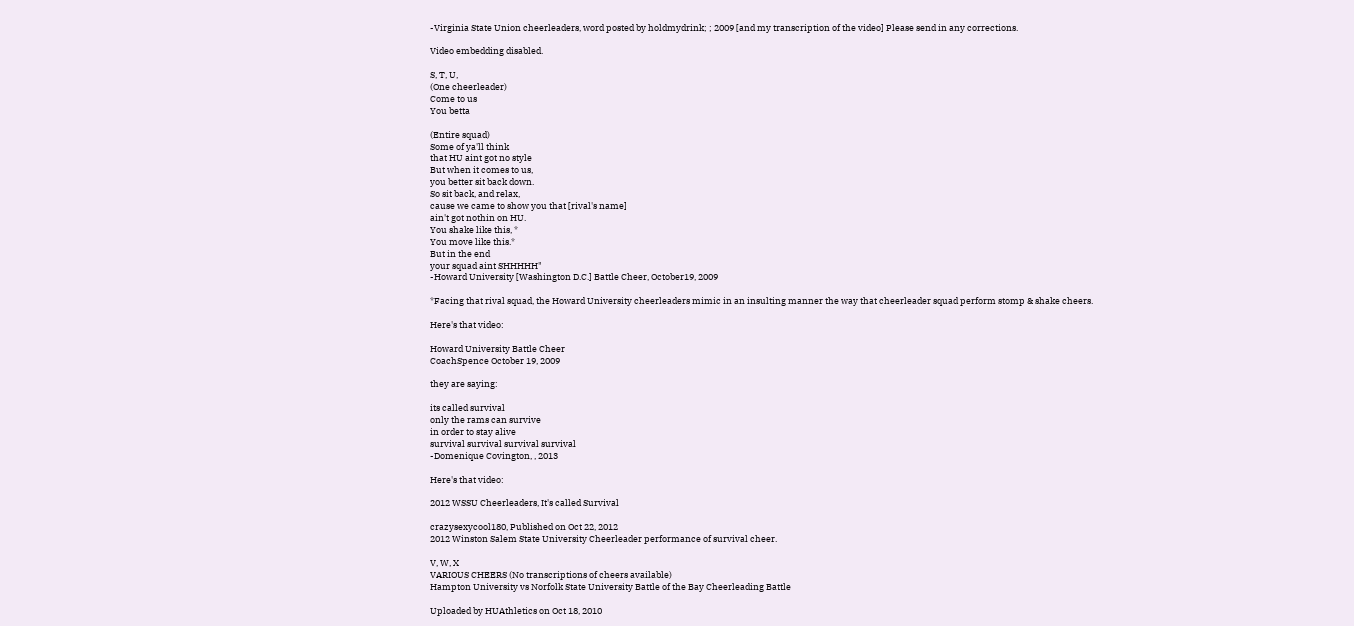-Virginia State Union cheerleaders, word posted by holdmydrink; ; 2009 [and my transcription of the video] Please send in any corrections.

Video embedding disabled.

S, T, U,
(One cheerleader)
Come to us
You betta

(Entire squad)
Some of ya'll think
that HU aint got no style
But when it comes to us,
you better sit back down.
So sit back, and relax,
cause we came to show you that [rival's name]
ain't got nothin on HU.
You shake like this, *
You move like this.*
But in the end
your squad aint SHHHHH"
-Howard University [Washington D.C.] Battle Cheer, October19, 2009

*Facing that rival squad, the Howard University cheerleaders mimic in an insulting manner the way that cheerleader squad perform stomp & shake cheers.

Here's that video:

Howard University Battle Cheer
CoachSpence October 19, 2009

they are saying:

its called survival
only the rams can survive
in order to stay alive
survival survival survival survival
-Domenique Covington, , 2013

Here's that video:

2012 WSSU Cheerleaders, It's called Survival

crazysexycool180, Published on Oct 22, 2012
2012 Winston Salem State University Cheerleader performance of survival cheer.

V, W, X
VARIOUS CHEERS (No transcriptions of cheers available)
Hampton University vs Norfolk State University Battle of the Bay Cheerleading Battle

Uploaded by HUAthletics on Oct 18, 2010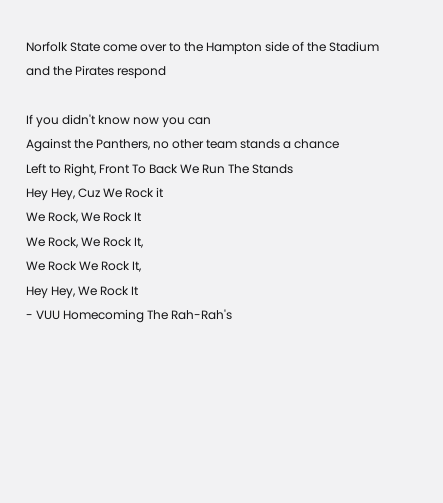Norfolk State come over to the Hampton side of the Stadium and the Pirates respond

If you didn't know now you can
Against the Panthers, no other team stands a chance
Left to Right, Front To Back We Run The Stands
Hey Hey, Cuz We Rock it
We Rock, We Rock It
We Rock, We Rock It,
We Rock We Rock It,
Hey Hey, We Rock It
- VUU Homecoming The Rah-Rah's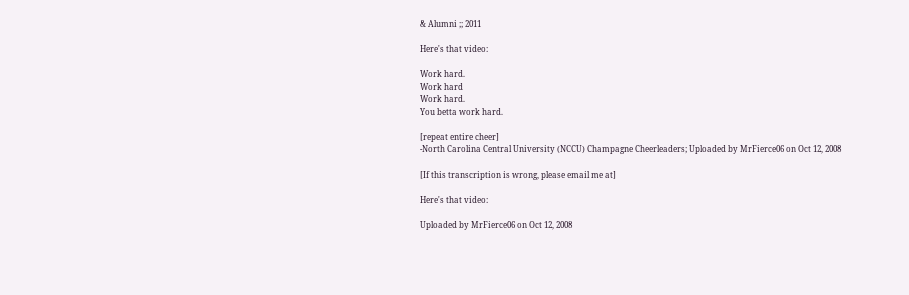& Alumni ;; 2011

Here's that video:

Work hard.
Work hard
Work hard.
You betta work hard.

[repeat entire cheer]
-North Carolina Central University (NCCU) Champagne Cheerleaders; Uploaded by MrFierce06 on Oct 12, 2008

[If this transcription is wrong, please email me at]

Here's that video:

Uploaded by MrFierce06 on Oct 12, 2008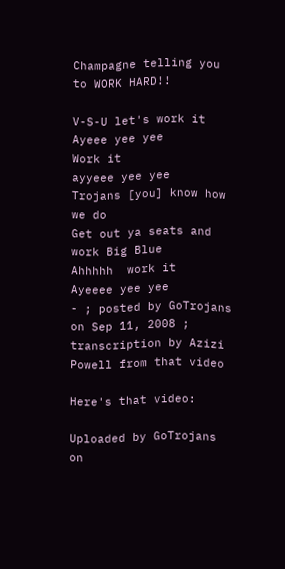Champagne telling you to WORK HARD!!

V-S-U let's work it
Ayeee yee yee
Work it
ayyeee yee yee
Trojans [you] know how we do
Get out ya seats and work Big Blue
Ahhhhh  work it
Ayeeee yee yee
- ; posted by GoTrojans on Sep 11, 2008 ; transcription by Azizi Powell from that video

Here's that video:

Uploaded by GoTrojans on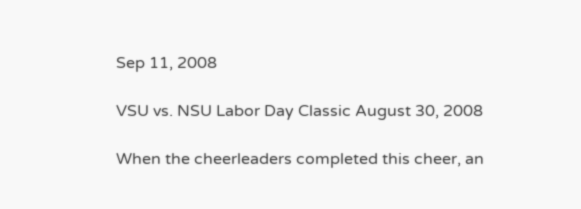Sep 11, 2008

VSU vs. NSU Labor Day Classic August 30, 2008

When the cheerleaders completed this cheer, an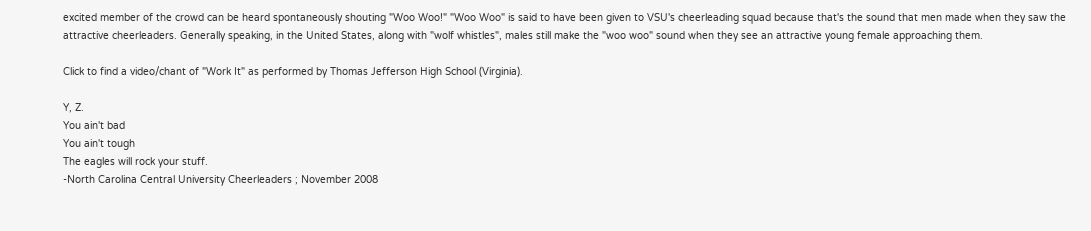excited member of the crowd can be heard spontaneously shouting "Woo Woo!" "Woo Woo" is said to have been given to VSU's cheerleading squad because that's the sound that men made when they saw the attractive cheerleaders. Generally speaking, in the United States, along with "wolf whistles", males still make the "woo woo" sound when they see an attractive young female approaching them.

Click to find a video/chant of "Work It" as performed by Thomas Jefferson High School (Virginia).

Y, Z.
You ain't bad
You ain't tough
The eagles will rock your stuff.
-North Carolina Central University Cheerleaders ; November 2008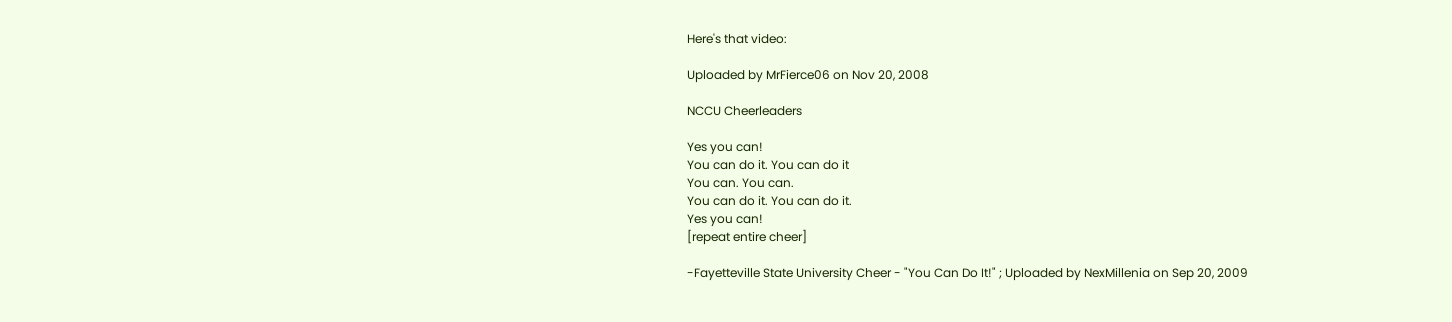Here's that video:

Uploaded by MrFierce06 on Nov 20, 2008

NCCU Cheerleaders

Yes you can!
You can do it. You can do it
You can. You can.
You can do it. You can do it.
Yes you can!
[repeat entire cheer]

-Fayetteville State University Cheer - "You Can Do It!" ; Uploaded by NexMillenia on Sep 20, 2009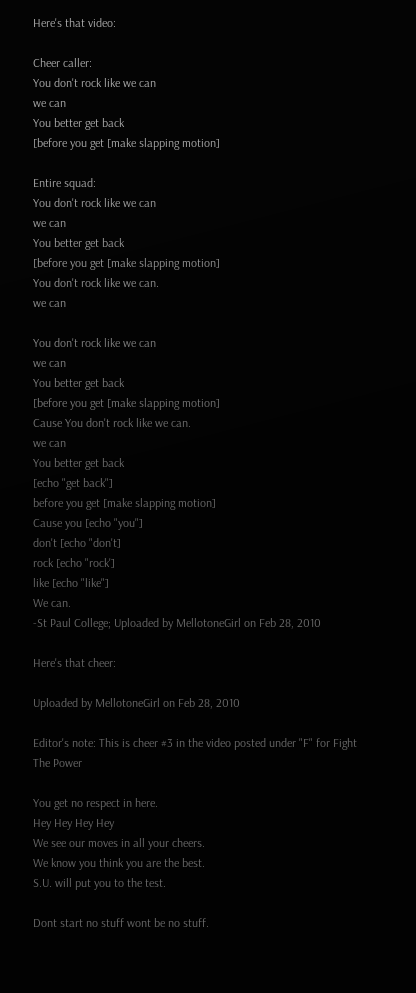Here's that video:

Cheer caller:
You don't rock like we can
we can
You better get back
[before you get [make slapping motion]

Entire squad:
You don't rock like we can
we can
You better get back
[before you get [make slapping motion]
You don't rock like we can.
we can

You don't rock like we can
we can
You better get back
[before you get [make slapping motion]
Cause You don't rock like we can.
we can
You better get back
[echo "get back"]
before you get [make slapping motion]
Cause you [echo "you"]
don't [echo "don't]
rock [echo "rock']
like [echo "like"]
We can.
-St Paul College; Uploaded by MellotoneGirl on Feb 28, 2010

Here's that cheer:

Uploaded by MellotoneGirl on Feb 28, 2010

Editor's note: This is cheer #3 in the video posted under "F" for Fight The Power

You get no respect in here.
Hey Hey Hey Hey
We see our moves in all your cheers.
We know you think you are the best.
S.U. will put you to the test.

Dont start no stuff wont be no stuff.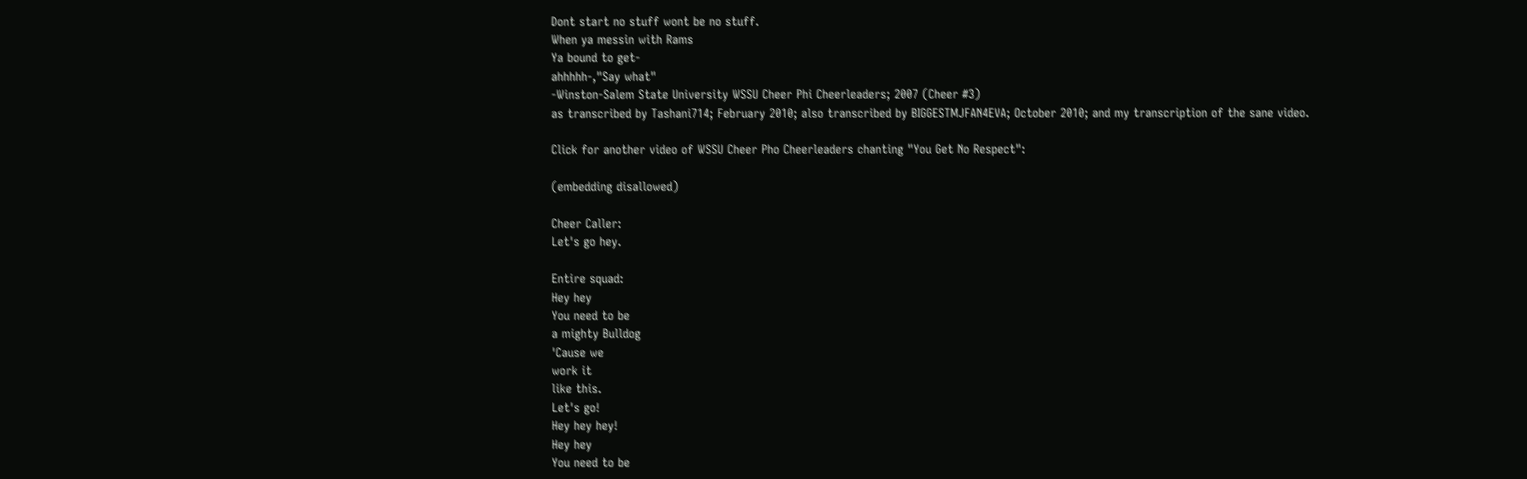Dont start no stuff wont be no stuff.
When ya messin with Rams
Ya bound to get-
ahhhhh-,"Say what"
-Winston-Salem State University WSSU Cheer Phi Cheerleaders; 2007 (Cheer #3)
as transcribed by Tashani714; February 2010; also transcribed by BIGGESTMJFAN4EVA; October 2010; and my transcription of the sane video.

Click for another video of WSSU Cheer Pho Cheerleaders chanting "You Get No Respect":

(embedding disallowed)

Cheer Caller:
Let's go hey.

Entire squad:
Hey hey
You need to be
a mighty Bulldog
'Cause we
work it
like this.
Let's go!
Hey hey hey!
Hey hey
You need to be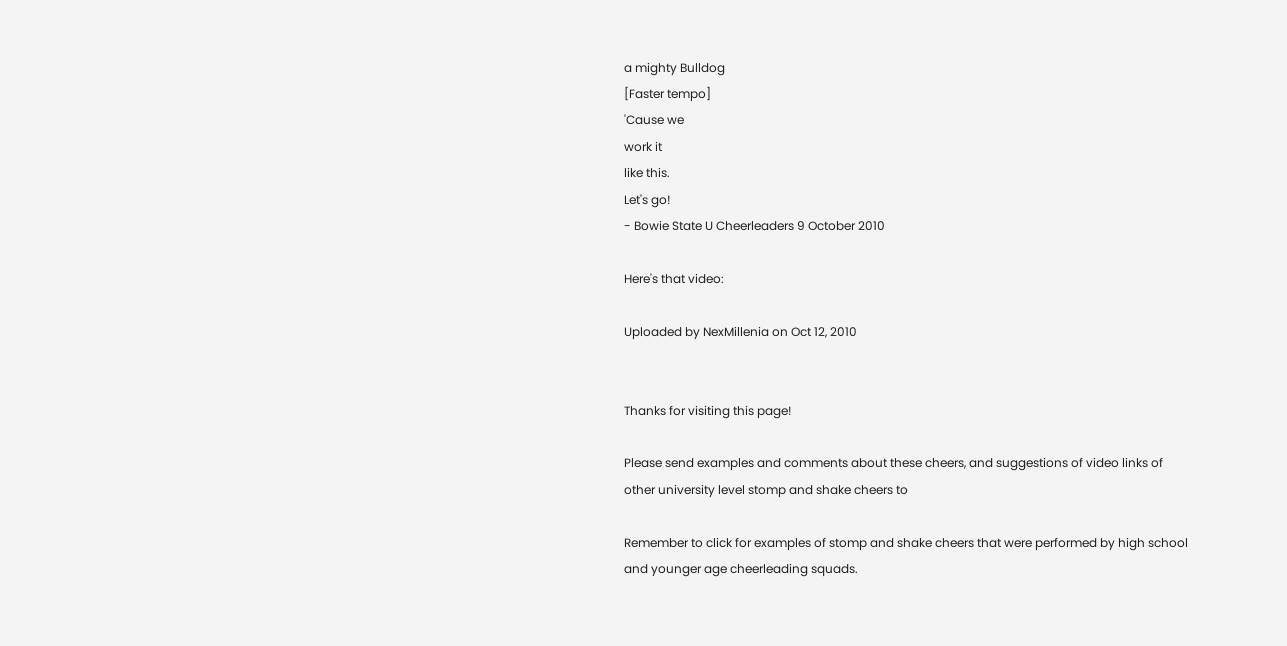a mighty Bulldog
[Faster tempo]
'Cause we
work it
like this.
Let's go!
- Bowie State U Cheerleaders 9 October 2010

Here's that video:

Uploaded by NexMillenia on Oct 12, 2010


Thanks for visiting this page!

Please send examples and comments about these cheers, and suggestions of video links of other university level stomp and shake cheers to

Remember to click for examples of stomp and shake cheers that were performed by high school and younger age cheerleading squads.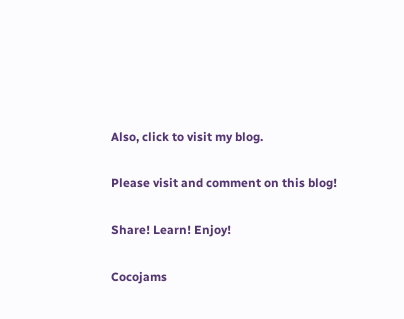Also, click to visit my blog.

Please visit and comment on this blog!

Share! Learn! Enjoy!

Cocojams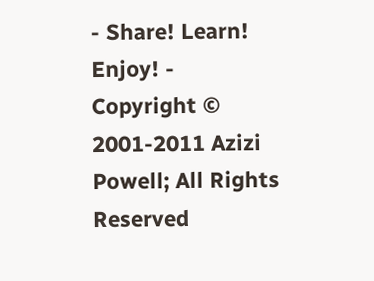- Share! Learn! Enjoy! -
Copyright © 2001-2011 Azizi Powell; All Rights Reserved